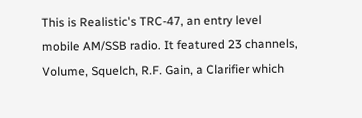This is Realistic's TRC-47, an entry level mobile AM/SSB radio. It featured 23 channels, Volume, Squelch, R.F. Gain, a Clarifier which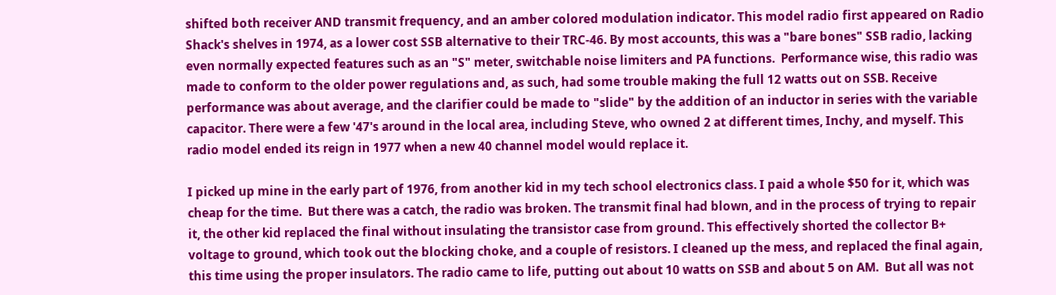shifted both receiver AND transmit frequency, and an amber colored modulation indicator. This model radio first appeared on Radio Shack's shelves in 1974, as a lower cost SSB alternative to their TRC-46. By most accounts, this was a "bare bones" SSB radio, lacking even normally expected features such as an "S" meter, switchable noise limiters and PA functions.  Performance wise, this radio was made to conform to the older power regulations and, as such, had some trouble making the full 12 watts out on SSB. Receive performance was about average, and the clarifier could be made to "slide" by the addition of an inductor in series with the variable capacitor. There were a few '47's around in the local area, including Steve, who owned 2 at different times, Inchy, and myself. This radio model ended its reign in 1977 when a new 40 channel model would replace it.

I picked up mine in the early part of 1976, from another kid in my tech school electronics class. I paid a whole $50 for it, which was cheap for the time.  But there was a catch, the radio was broken. The transmit final had blown, and in the process of trying to repair it, the other kid replaced the final without insulating the transistor case from ground. This effectively shorted the collector B+ voltage to ground, which took out the blocking choke, and a couple of resistors. I cleaned up the mess, and replaced the final again, this time using the proper insulators. The radio came to life, putting out about 10 watts on SSB and about 5 on AM.  But all was not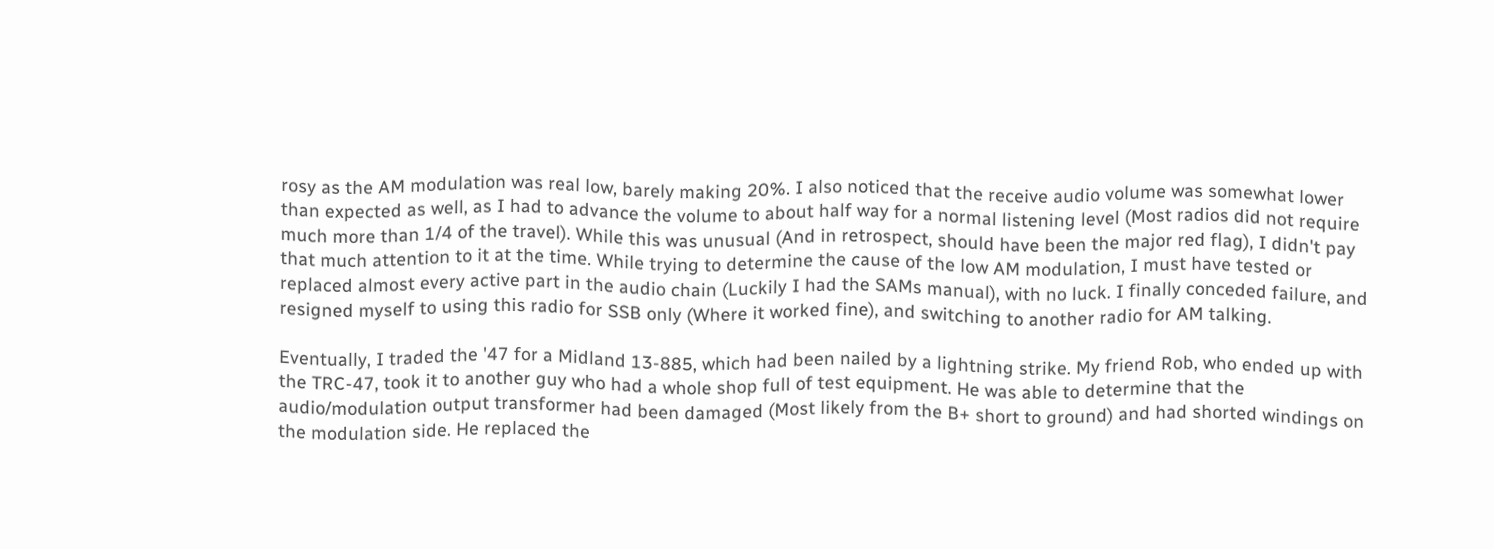rosy as the AM modulation was real low, barely making 20%. I also noticed that the receive audio volume was somewhat lower than expected as well, as I had to advance the volume to about half way for a normal listening level (Most radios did not require much more than 1/4 of the travel). While this was unusual (And in retrospect, should have been the major red flag), I didn't pay that much attention to it at the time. While trying to determine the cause of the low AM modulation, I must have tested or replaced almost every active part in the audio chain (Luckily I had the SAMs manual), with no luck. I finally conceded failure, and resigned myself to using this radio for SSB only (Where it worked fine), and switching to another radio for AM talking.

Eventually, I traded the '47 for a Midland 13-885, which had been nailed by a lightning strike. My friend Rob, who ended up with the TRC-47, took it to another guy who had a whole shop full of test equipment. He was able to determine that the audio/modulation output transformer had been damaged (Most likely from the B+ short to ground) and had shorted windings on the modulation side. He replaced the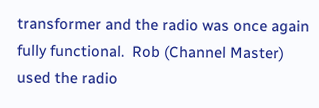transformer and the radio was once again fully functional.  Rob (Channel Master) used the radio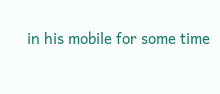in his mobile for some time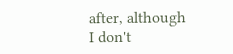after, although I don't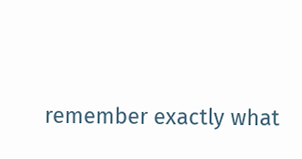remember exactly what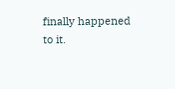finally happened to it.